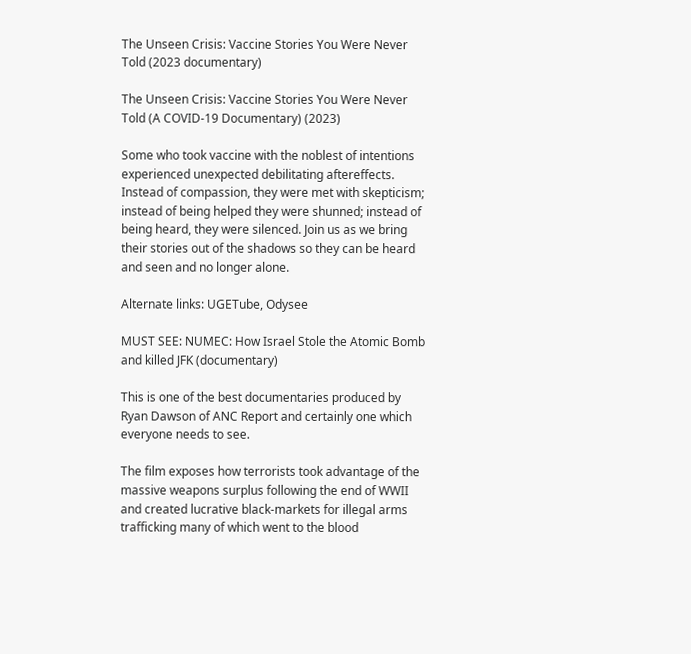The Unseen Crisis: Vaccine Stories You Were Never Told (2023 documentary)

The Unseen Crisis: Vaccine Stories You Were Never Told (A COVID-19 Documentary) (2023)

Some who took vaccine with the noblest of intentions experienced unexpected debilitating aftereffects. Instead of compassion, they were met with skepticism; instead of being helped they were shunned; instead of being heard, they were silenced. Join us as we bring their stories out of the shadows so they can be heard and seen and no longer alone.

Alternate links: UGETube, Odysee

MUST SEE: NUMEC: How Israel Stole the Atomic Bomb and killed JFK (documentary)

This is one of the best documentaries produced by Ryan Dawson of ANC Report and certainly one which everyone needs to see.

The film exposes how terrorists took advantage of the massive weapons surplus following the end of WWII and created lucrative black-markets for illegal arms trafficking many of which went to the blood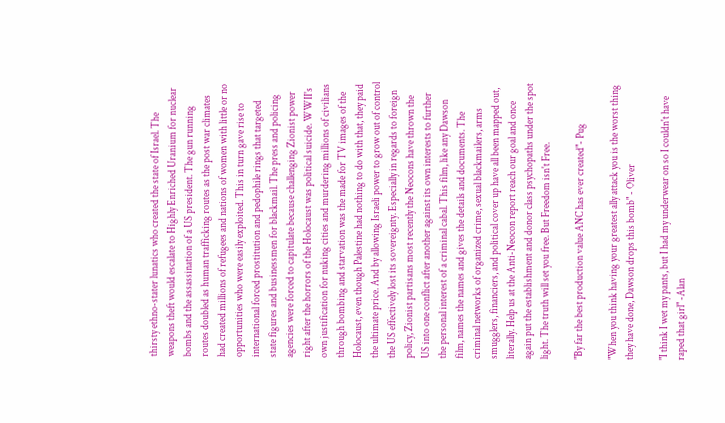thirsty ethno-stater lunatics who created the state of Israel. The weapons theft would escalate to Highly Enriched Uranium for nuclear bombs and the assassination of a US president. The gun running routes doubled as human trafficking routes as the post war climates had created millions of refugees and nations of women with little or no opportunities who were easily exploited. This in turn gave rise to international forced prostitution and pedophile rings that targeted state figures and businessmen for blackmail. The press and policing agencies were forced to capitulate because challenging Zionist power right after the horrors of the Holocaust was political suicide. WWII's own justification for nuking cities and murdering millions of civilians through bombing and starvation was the made for TV images of the Holocaust, even though Palestine had nothing to do with that, they paid the ultimate price. And by allowing Israeli power to grow out of control the US effectively lost its sovereignty. Especially in regards to foreign policy, Zionist partisans most recently the Neocons have thrown the US into one conflict after another against its own interests to further the personal interest of a criminal cabal. This film, like any Dawson film, names the names and gives the details and documents. The criminal networks of organized crime, sexual blackmailers, arms smugglers, financiers, and political cover up have all been mapped out, literally. Help us at the Anti-Neocon report reach our goal and once again put the establishment and donor class psychopaths under the spot light. The truth will set you free. But Freedom isn't Free.

"By far the best production value ANC has ever created"- Pug

"When you think having your greatest ally attack you is the worst thing they have done, Dawson drops this bomb" - Oliver

"I think I wet my pants, but I had my underwear on so I couldn't have raped that girl" -Alan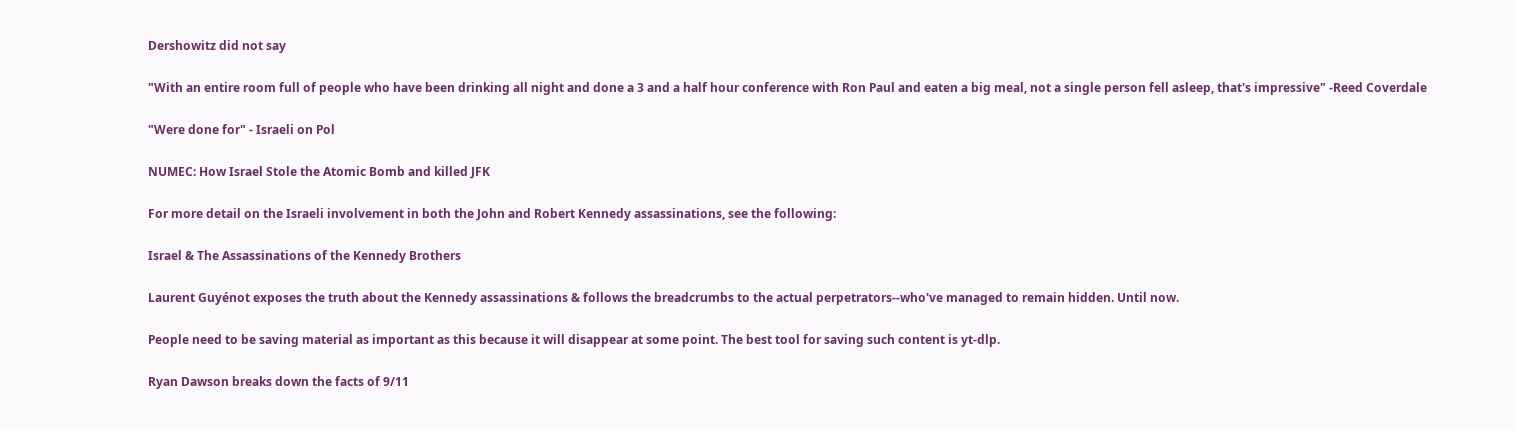Dershowitz did not say

"With an entire room full of people who have been drinking all night and done a 3 and a half hour conference with Ron Paul and eaten a big meal, not a single person fell asleep, that's impressive" -Reed Coverdale

"Were done for" - Israeli on Pol

NUMEC: How Israel Stole the Atomic Bomb and killed JFK

For more detail on the Israeli involvement in both the John and Robert Kennedy assassinations, see the following:

Israel & The Assassinations of the Kennedy Brothers

Laurent Guyénot exposes the truth about the Kennedy assassinations & follows the breadcrumbs to the actual perpetrators--who've managed to remain hidden. Until now.

People need to be saving material as important as this because it will disappear at some point. The best tool for saving such content is yt-dlp.

Ryan Dawson breaks down the facts of 9/11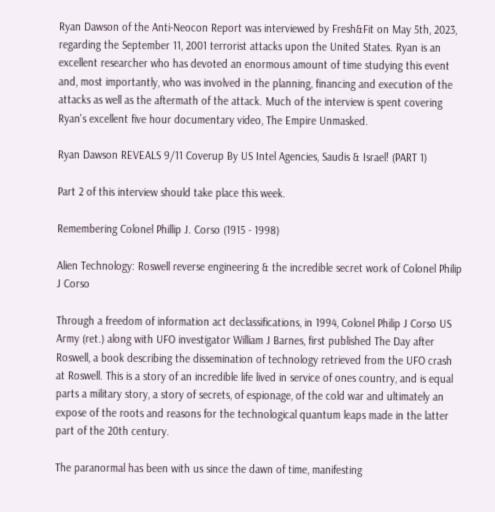Ryan Dawson of the Anti-Neocon Report was interviewed by Fresh&Fit on May 5th, 2023, regarding the September 11, 2001 terrorist attacks upon the United States. Ryan is an excellent researcher who has devoted an enormous amount of time studying this event and, most importantly, who was involved in the planning, financing and execution of the attacks as well as the aftermath of the attack. Much of the interview is spent covering Ryan's excellent five hour documentary video, The Empire Unmasked.

Ryan Dawson REVEALS 9/11 Coverup By US Intel Agencies, Saudis & Israel! (PART 1)

Part 2 of this interview should take place this week.

Remembering Colonel Phillip J. Corso (1915 - 1998)

Alien Technology: Roswell reverse engineering & the incredible secret work of Colonel Philip J Corso

Through a freedom of information act declassifications, in 1994, Colonel Philip J Corso US Army (ret.) along with UFO investigator William J Barnes, first published The Day after Roswell, a book describing the dissemination of technology retrieved from the UFO crash at Roswell. This is a story of an incredible life lived in service of ones country, and is equal parts a military story, a story of secrets, of espionage, of the cold war and ultimately an expose of the roots and reasons for the technological quantum leaps made in the latter part of the 20th century.

The paranormal has been with us since the dawn of time, manifesting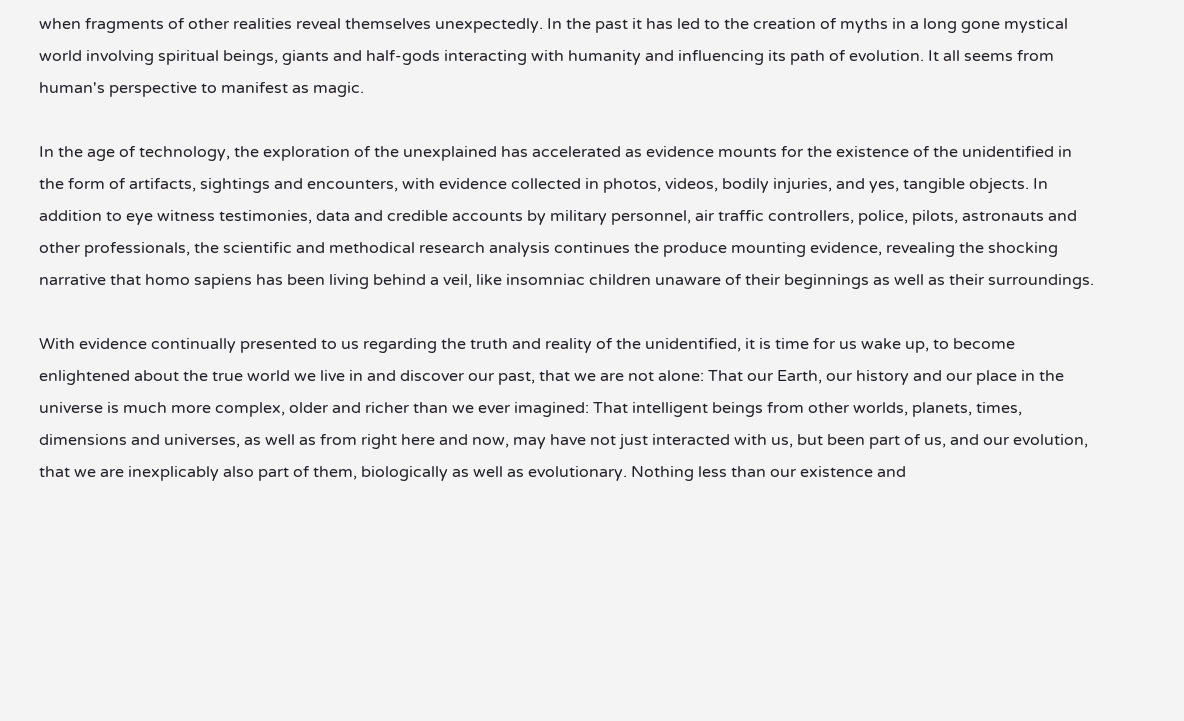when fragments of other realities reveal themselves unexpectedly. In the past it has led to the creation of myths in a long gone mystical world involving spiritual beings, giants and half-gods interacting with humanity and influencing its path of evolution. It all seems from human's perspective to manifest as magic.

In the age of technology, the exploration of the unexplained has accelerated as evidence mounts for the existence of the unidentified in the form of artifacts, sightings and encounters, with evidence collected in photos, videos, bodily injuries, and yes, tangible objects. In addition to eye witness testimonies, data and credible accounts by military personnel, air traffic controllers, police, pilots, astronauts and other professionals, the scientific and methodical research analysis continues the produce mounting evidence, revealing the shocking narrative that homo sapiens has been living behind a veil, like insomniac children unaware of their beginnings as well as their surroundings.

With evidence continually presented to us regarding the truth and reality of the unidentified, it is time for us wake up, to become enlightened about the true world we live in and discover our past, that we are not alone: That our Earth, our history and our place in the universe is much more complex, older and richer than we ever imagined: That intelligent beings from other worlds, planets, times, dimensions and universes, as well as from right here and now, may have not just interacted with us, but been part of us, and our evolution, that we are inexplicably also part of them, biologically as well as evolutionary. Nothing less than our existence and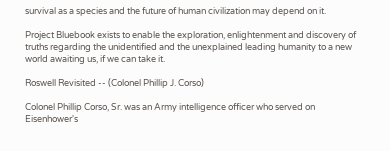survival as a species and the future of human civilization may depend on it.

Project Bluebook exists to enable the exploration, enlightenment and discovery of truths regarding the unidentified and the unexplained leading humanity to a new world awaiting us, if we can take it.

Roswell Revisited -- (Colonel Phillip J. Corso)

Colonel Phillip Corso, Sr. was an Army intelligence officer who served on Eisenhower's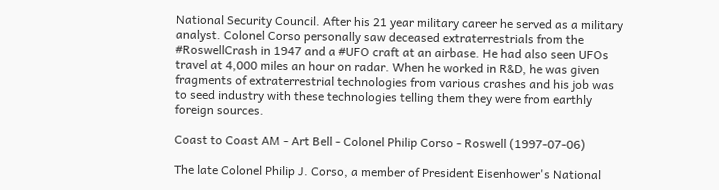National Security Council. After his 21 year military career he served as a military analyst. Colonel Corso personally saw deceased extraterrestrials from the #RoswellCrash in 1947 and a #UFO craft at an airbase. He had also seen UFOs travel at 4,000 miles an hour on radar. When he worked in R&D, he was given fragments of extraterrestrial technologies from various crashes and his job was to seed industry with these technologies telling them they were from earthly foreign sources.

Coast to Coast AM - Art Bell - Colonel Philip Corso - Roswell (1997-07-06)

The late Colonel Philip J. Corso, a member of President Eisenhower's National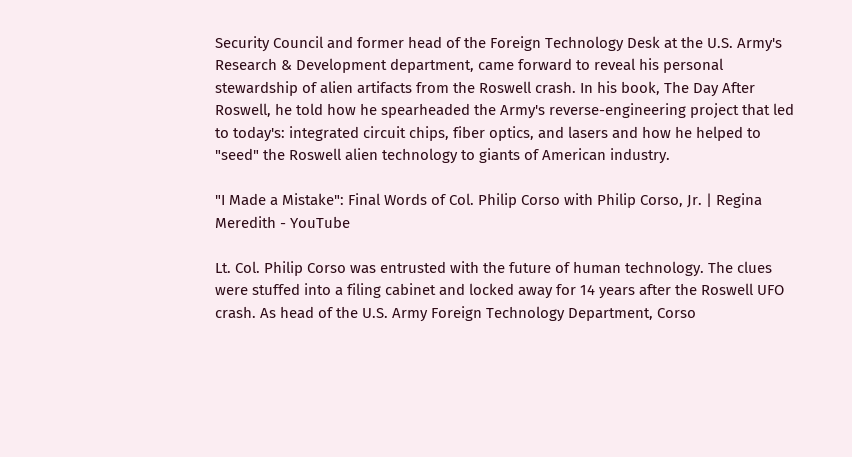Security Council and former head of the Foreign Technology Desk at the U.S. Army's Research & Development department, came forward to reveal his personal stewardship of alien artifacts from the Roswell crash. In his book, The Day After Roswell, he told how he spearheaded the Army's reverse-engineering project that led to today's: integrated circuit chips, fiber optics, and lasers and how he helped to "seed" the Roswell alien technology to giants of American industry.

"I Made a Mistake": Final Words of Col. Philip Corso with Philip Corso, Jr. | Regina Meredith - YouTube

Lt. Col. Philip Corso was entrusted with the future of human technology. The clues were stuffed into a filing cabinet and locked away for 14 years after the Roswell UFO crash. As head of the U.S. Army Foreign Technology Department, Corso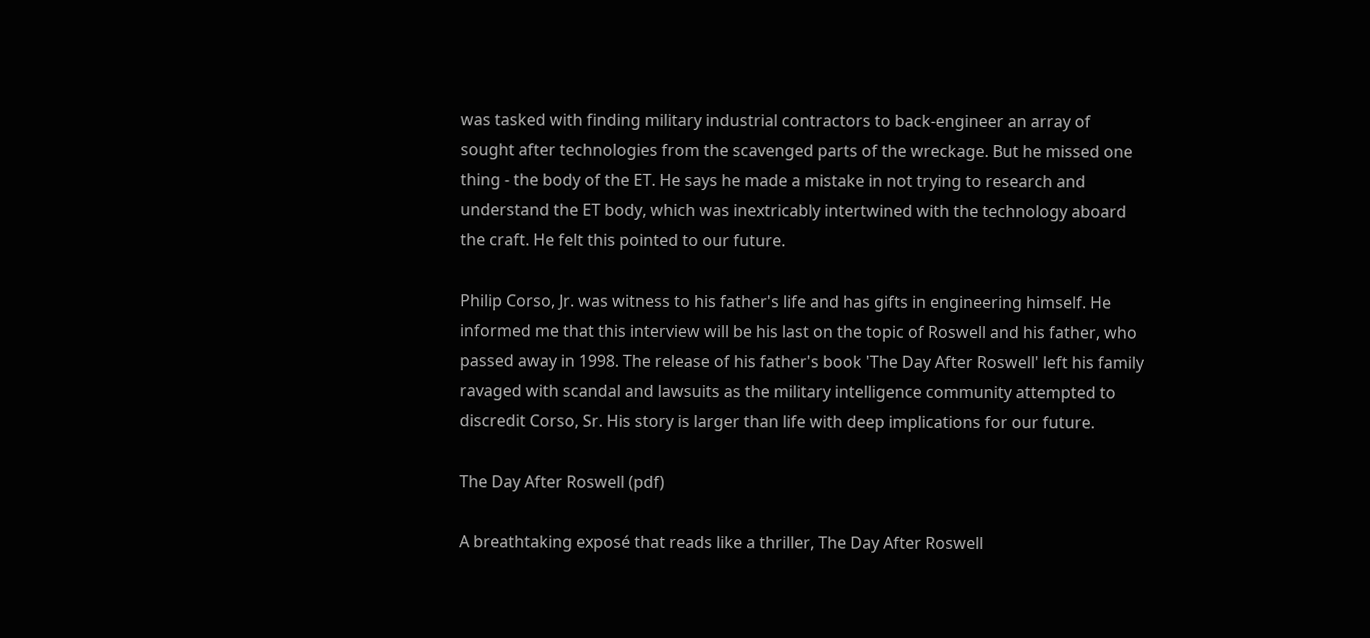was tasked with finding military industrial contractors to back-engineer an array of sought after technologies from the scavenged parts of the wreckage. But he missed one thing - the body of the ET. He says he made a mistake in not trying to research and understand the ET body, which was inextricably intertwined with the technology aboard the craft. He felt this pointed to our future.

Philip Corso, Jr. was witness to his father's life and has gifts in engineering himself. He informed me that this interview will be his last on the topic of Roswell and his father, who passed away in 1998. The release of his father's book 'The Day After Roswell' left his family ravaged with scandal and lawsuits as the military intelligence community attempted to discredit Corso, Sr. His story is larger than life with deep implications for our future.

The Day After Roswell (pdf)

A breathtaking exposé that reads like a thriller, The Day After Roswell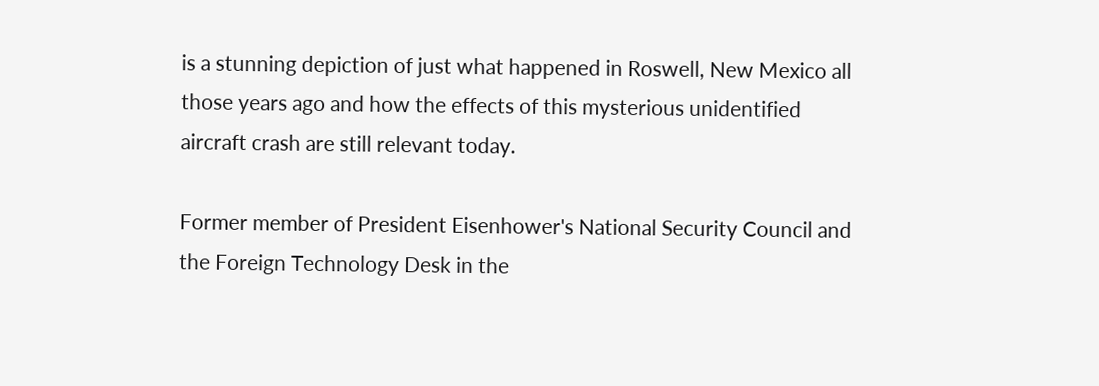is a stunning depiction of just what happened in Roswell, New Mexico all those years ago and how the effects of this mysterious unidentified aircraft crash are still relevant today.

Former member of President Eisenhower's National Security Council and the Foreign Technology Desk in the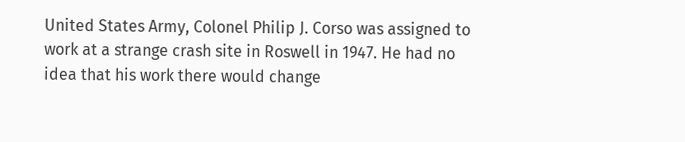United States Army, Colonel Philip J. Corso was assigned to work at a strange crash site in Roswell in 1947. He had no idea that his work there would change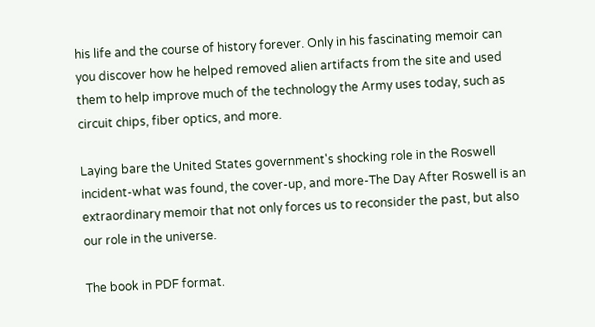his life and the course of history forever. Only in his fascinating memoir can you discover how he helped removed alien artifacts from the site and used them to help improve much of the technology the Army uses today, such as circuit chips, fiber optics, and more.

Laying bare the United States government's shocking role in the Roswell incident-what was found, the cover-up, and more-The Day After Roswell is an extraordinary memoir that not only forces us to reconsider the past, but also our role in the universe.

The book in PDF format.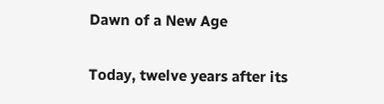Dawn of a New Age

Today, twelve years after its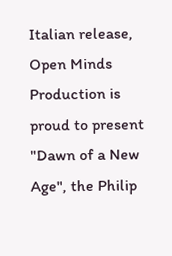Italian release, Open Minds Production is proud to present "Dawn of a New Age", the Philip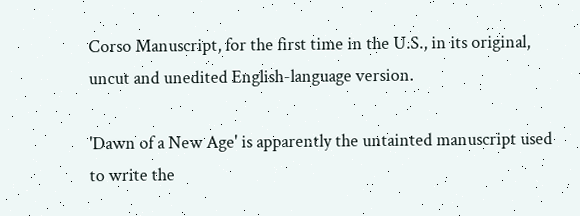Corso Manuscript, for the first time in the U.S., in its original, uncut and unedited English-language version.

'Dawn of a New Age' is apparently the untainted manuscript used to write the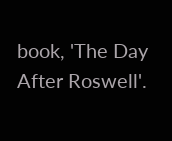book, 'The Day After Roswell'.